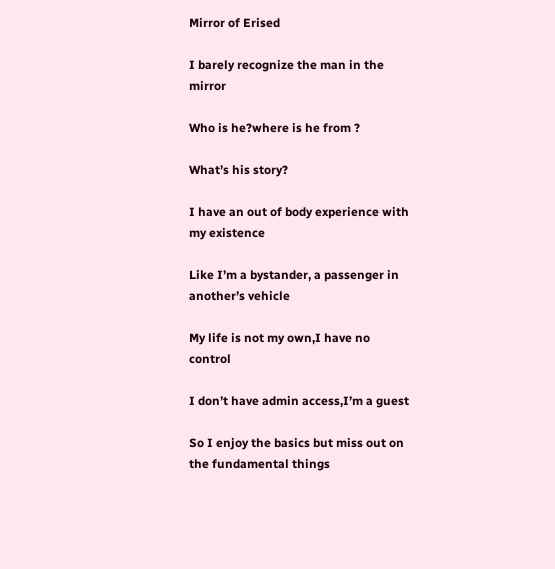Mirror of Erised

I barely recognize the man in the mirror

Who is he?where is he from ?

What’s his story?

I have an out of body experience with my existence

Like I’m a bystander, a passenger in another’s vehicle

My life is not my own,I have no control

I don’t have admin access,I’m a guest

So I enjoy the basics but miss out on the fundamental things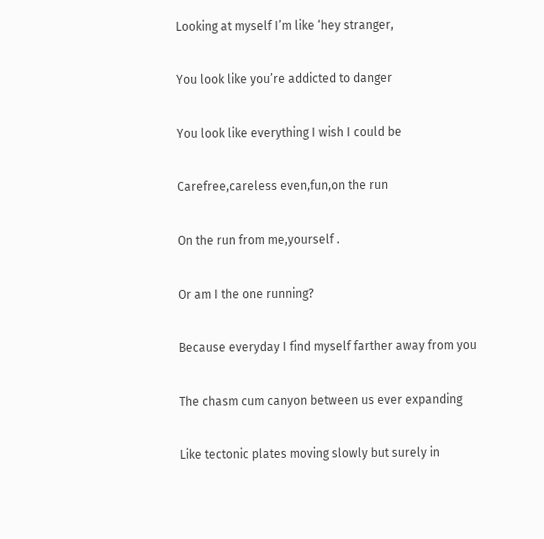Looking at myself I’m like ‘hey stranger,

You look like you’re addicted to danger

You look like everything I wish I could be

Carefree,careless even,fun,on the run

On the run from me,yourself .

Or am I the one running?

Because everyday I find myself farther away from you

The chasm cum canyon between us ever expanding

Like tectonic plates moving slowly but surely in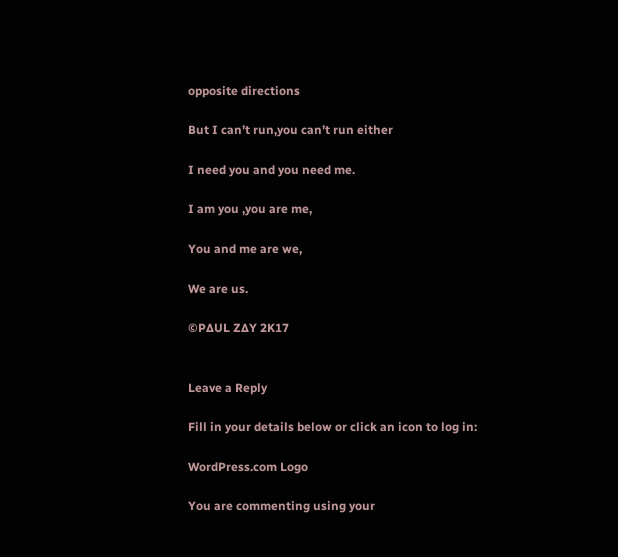opposite directions

But I can’t run,you can’t run either

I need you and you need me.

I am you ,you are me,

You and me are we,

We are us.

©P∆UL Z∆Y 2K17


Leave a Reply

Fill in your details below or click an icon to log in:

WordPress.com Logo

You are commenting using your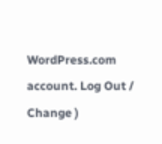WordPress.com account. Log Out /  Change )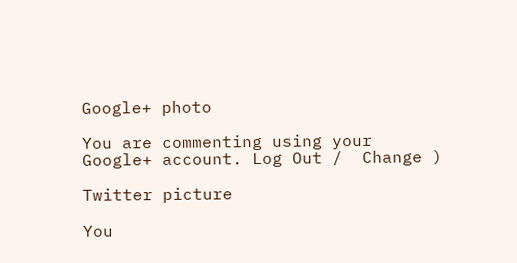Google+ photo

You are commenting using your Google+ account. Log Out /  Change )

Twitter picture

You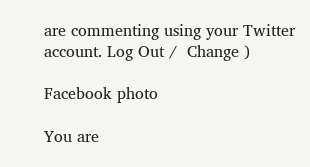are commenting using your Twitter account. Log Out /  Change )

Facebook photo

You are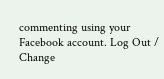commenting using your Facebook account. Log Out /  Change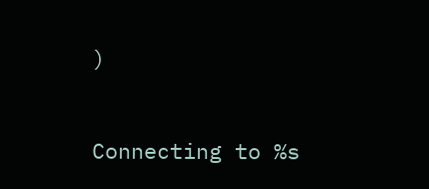)


Connecting to %s